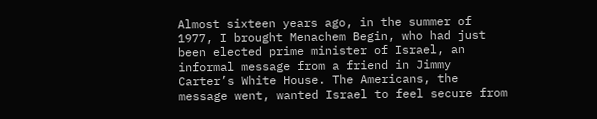Almost sixteen years ago, in the summer of 1977, I brought Menachem Begin, who had just been elected prime minister of Israel, an informal message from a friend in Jimmy Carter’s White House. The Americans, the message went, wanted Israel to feel secure from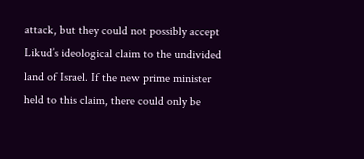attack, but they could not possibly accept Likud’s ideological claim to the undivided land of Israel. If the new prime minister held to this claim, there could only be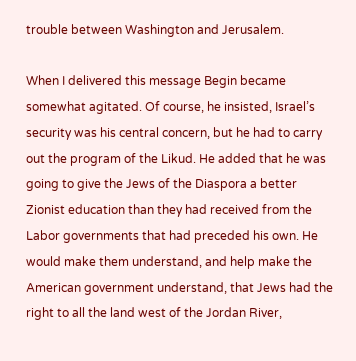trouble between Washington and Jerusalem.

When I delivered this message Begin became somewhat agitated. Of course, he insisted, Israel’s security was his central concern, but he had to carry out the program of the Likud. He added that he was going to give the Jews of the Diaspora a better Zionist education than they had received from the Labor governments that had preceded his own. He would make them understand, and help make the American government understand, that Jews had the right to all the land west of the Jordan River,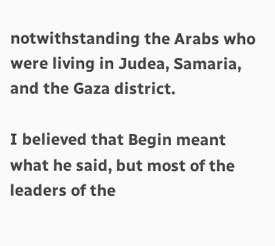notwithstanding the Arabs who were living in Judea, Samaria, and the Gaza district.

I believed that Begin meant what he said, but most of the leaders of the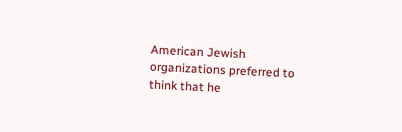American Jewish organizations preferred to think that he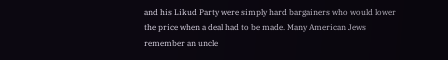and his Likud Party were simply hard bargainers who would lower the price when a deal had to be made. Many American Jews remember an uncle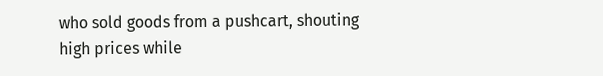who sold goods from a pushcart, shouting high prices while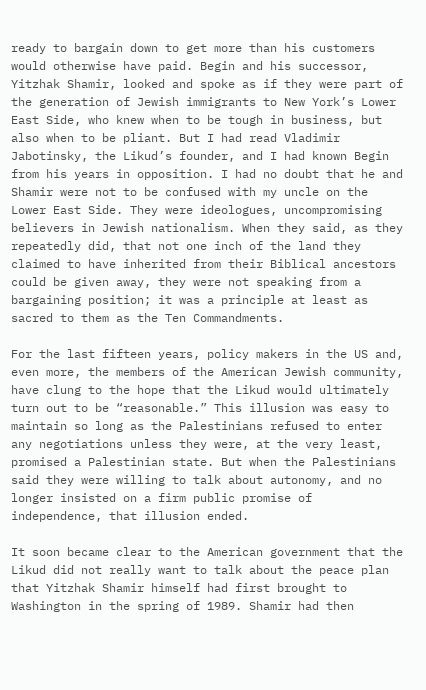ready to bargain down to get more than his customers would otherwise have paid. Begin and his successor, Yitzhak Shamir, looked and spoke as if they were part of the generation of Jewish immigrants to New York’s Lower East Side, who knew when to be tough in business, but also when to be pliant. But I had read Vladimir Jabotinsky, the Likud’s founder, and I had known Begin from his years in opposition. I had no doubt that he and Shamir were not to be confused with my uncle on the Lower East Side. They were ideologues, uncompromising believers in Jewish nationalism. When they said, as they repeatedly did, that not one inch of the land they claimed to have inherited from their Biblical ancestors could be given away, they were not speaking from a bargaining position; it was a principle at least as sacred to them as the Ten Commandments.

For the last fifteen years, policy makers in the US and, even more, the members of the American Jewish community, have clung to the hope that the Likud would ultimately turn out to be “reasonable.” This illusion was easy to maintain so long as the Palestinians refused to enter any negotiations unless they were, at the very least, promised a Palestinian state. But when the Palestinians said they were willing to talk about autonomy, and no longer insisted on a firm public promise of independence, that illusion ended.

It soon became clear to the American government that the Likud did not really want to talk about the peace plan that Yitzhak Shamir himself had first brought to Washington in the spring of 1989. Shamir had then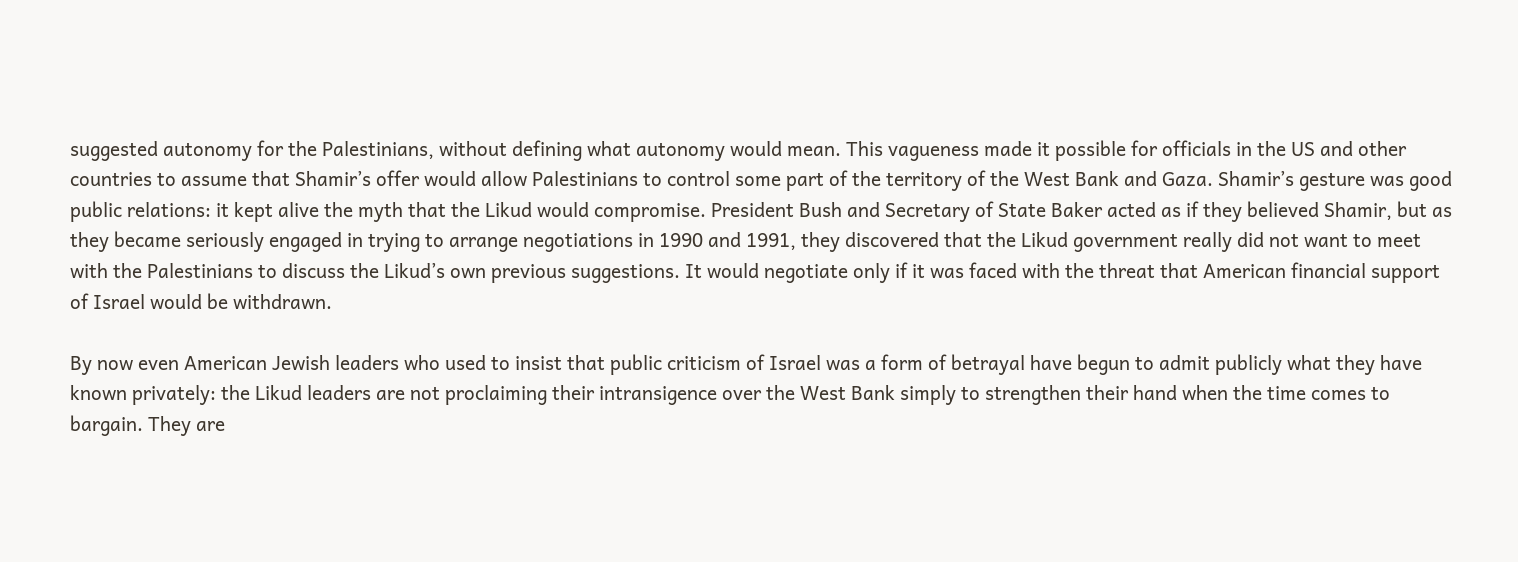suggested autonomy for the Palestinians, without defining what autonomy would mean. This vagueness made it possible for officials in the US and other countries to assume that Shamir’s offer would allow Palestinians to control some part of the territory of the West Bank and Gaza. Shamir’s gesture was good public relations: it kept alive the myth that the Likud would compromise. President Bush and Secretary of State Baker acted as if they believed Shamir, but as they became seriously engaged in trying to arrange negotiations in 1990 and 1991, they discovered that the Likud government really did not want to meet with the Palestinians to discuss the Likud’s own previous suggestions. It would negotiate only if it was faced with the threat that American financial support of Israel would be withdrawn.

By now even American Jewish leaders who used to insist that public criticism of Israel was a form of betrayal have begun to admit publicly what they have known privately: the Likud leaders are not proclaiming their intransigence over the West Bank simply to strengthen their hand when the time comes to bargain. They are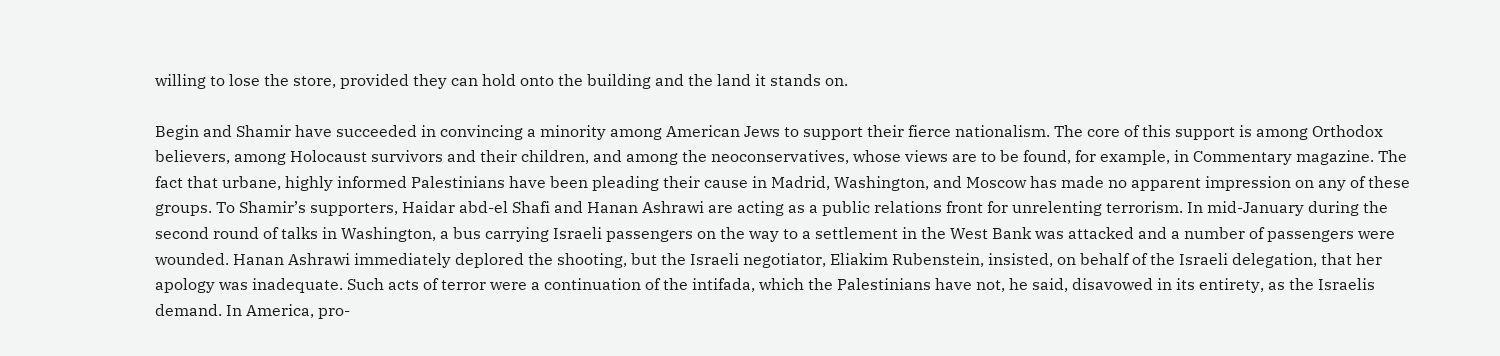willing to lose the store, provided they can hold onto the building and the land it stands on.

Begin and Shamir have succeeded in convincing a minority among American Jews to support their fierce nationalism. The core of this support is among Orthodox believers, among Holocaust survivors and their children, and among the neoconservatives, whose views are to be found, for example, in Commentary magazine. The fact that urbane, highly informed Palestinians have been pleading their cause in Madrid, Washington, and Moscow has made no apparent impression on any of these groups. To Shamir’s supporters, Haidar abd-el Shafi and Hanan Ashrawi are acting as a public relations front for unrelenting terrorism. In mid-January during the second round of talks in Washington, a bus carrying Israeli passengers on the way to a settlement in the West Bank was attacked and a number of passengers were wounded. Hanan Ashrawi immediately deplored the shooting, but the Israeli negotiator, Eliakim Rubenstein, insisted, on behalf of the Israeli delegation, that her apology was inadequate. Such acts of terror were a continuation of the intifada, which the Palestinians have not, he said, disavowed in its entirety, as the Israelis demand. In America, pro-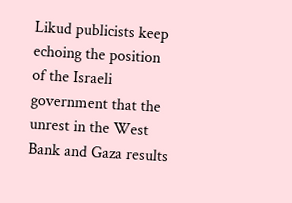Likud publicists keep echoing the position of the Israeli government that the unrest in the West Bank and Gaza results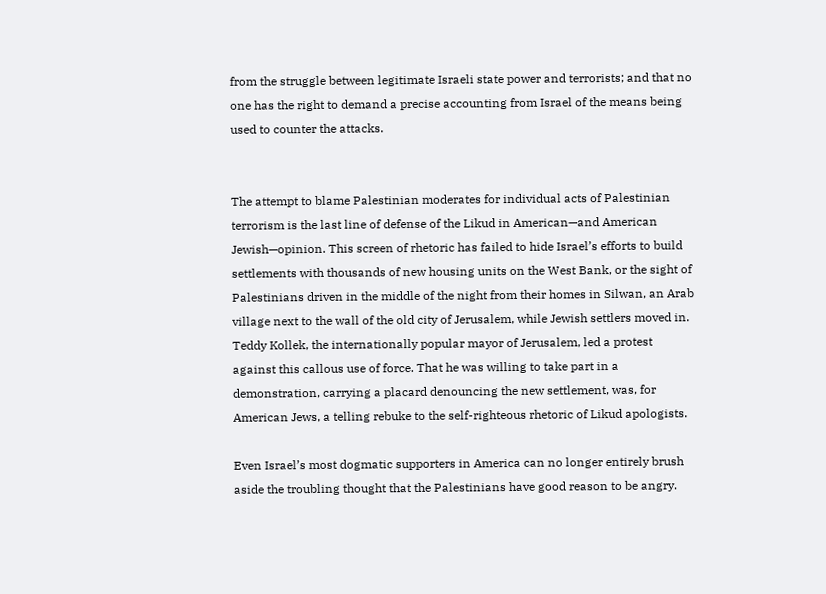from the struggle between legitimate Israeli state power and terrorists; and that no one has the right to demand a precise accounting from Israel of the means being used to counter the attacks.


The attempt to blame Palestinian moderates for individual acts of Palestinian terrorism is the last line of defense of the Likud in American—and American Jewish—opinion. This screen of rhetoric has failed to hide Israel’s efforts to build settlements with thousands of new housing units on the West Bank, or the sight of Palestinians driven in the middle of the night from their homes in Silwan, an Arab village next to the wall of the old city of Jerusalem, while Jewish settlers moved in. Teddy Kollek, the internationally popular mayor of Jerusalem, led a protest against this callous use of force. That he was willing to take part in a demonstration, carrying a placard denouncing the new settlement, was, for American Jews, a telling rebuke to the self-righteous rhetoric of Likud apologists.

Even Israel’s most dogmatic supporters in America can no longer entirely brush aside the troubling thought that the Palestinians have good reason to be angry.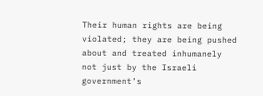Their human rights are being violated; they are being pushed about and treated inhumanely not just by the Israeli government’s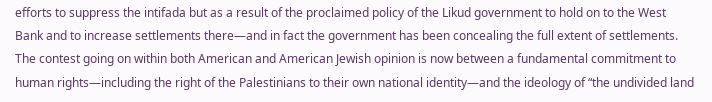efforts to suppress the intifada but as a result of the proclaimed policy of the Likud government to hold on to the West Bank and to increase settlements there—and in fact the government has been concealing the full extent of settlements. The contest going on within both American and American Jewish opinion is now between a fundamental commitment to human rights—including the right of the Palestinians to their own national identity—and the ideology of “the undivided land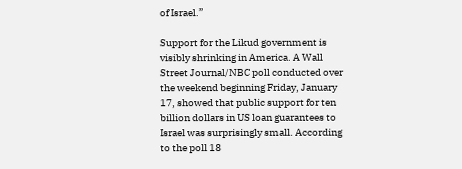of Israel.”

Support for the Likud government is visibly shrinking in America. A Wall Street Journal/NBC poll conducted over the weekend beginning Friday, January 17, showed that public support for ten billion dollars in US loan guarantees to Israel was surprisingly small. According to the poll 18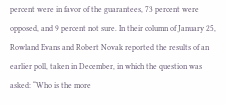percent were in favor of the guarantees, 73 percent were opposed, and 9 percent not sure. In their column of January 25, Rowland Evans and Robert Novak reported the results of an earlier poll, taken in December, in which the question was asked: “Who is the more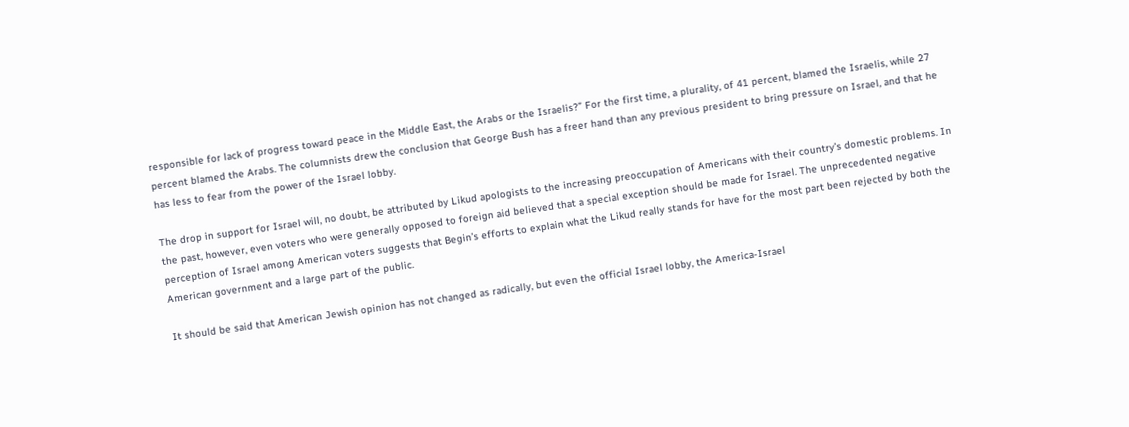responsible for lack of progress toward peace in the Middle East, the Arabs or the Israelis?” For the first time, a plurality, of 41 percent, blamed the Israelis, while 27 percent blamed the Arabs. The columnists drew the conclusion that George Bush has a freer hand than any previous president to bring pressure on Israel, and that he has less to fear from the power of the Israel lobby.

The drop in support for Israel will, no doubt, be attributed by Likud apologists to the increasing preoccupation of Americans with their country’s domestic problems. In the past, however, even voters who were generally opposed to foreign aid believed that a special exception should be made for Israel. The unprecedented negative perception of Israel among American voters suggests that Begin’s efforts to explain what the Likud really stands for have for the most part been rejected by both the American government and a large part of the public.

It should be said that American Jewish opinion has not changed as radically, but even the official Israel lobby, the America-Israel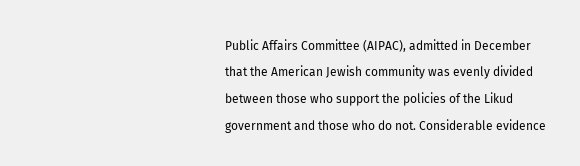Public Affairs Committee (AIPAC), admitted in December that the American Jewish community was evenly divided between those who support the policies of the Likud government and those who do not. Considerable evidence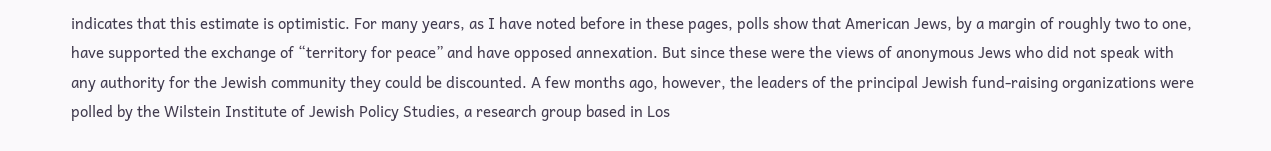indicates that this estimate is optimistic. For many years, as I have noted before in these pages, polls show that American Jews, by a margin of roughly two to one, have supported the exchange of “territory for peace” and have opposed annexation. But since these were the views of anonymous Jews who did not speak with any authority for the Jewish community they could be discounted. A few months ago, however, the leaders of the principal Jewish fund-raising organizations were polled by the Wilstein Institute of Jewish Policy Studies, a research group based in Los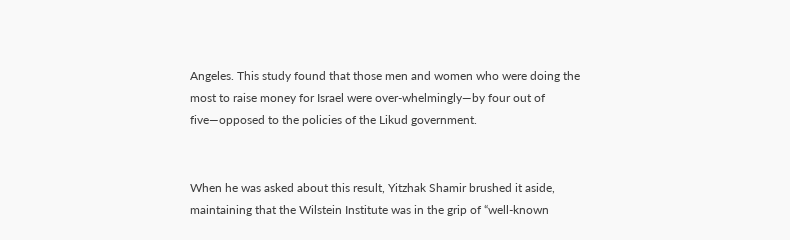Angeles. This study found that those men and women who were doing the most to raise money for Israel were over-whelmingly—by four out of five—opposed to the policies of the Likud government.


When he was asked about this result, Yitzhak Shamir brushed it aside, maintaining that the Wilstein Institute was in the grip of “well-known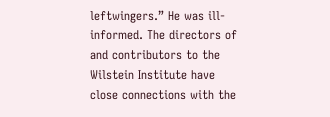leftwingers.” He was ill-informed. The directors of and contributors to the Wilstein Institute have close connections with the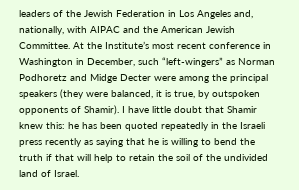leaders of the Jewish Federation in Los Angeles and, nationally, with AIPAC and the American Jewish Committee. At the Institute’s most recent conference in Washington in December, such “left-wingers” as Norman Podhoretz and Midge Decter were among the principal speakers (they were balanced, it is true, by outspoken opponents of Shamir). I have little doubt that Shamir knew this: he has been quoted repeatedly in the Israeli press recently as saying that he is willing to bend the truth if that will help to retain the soil of the undivided land of Israel.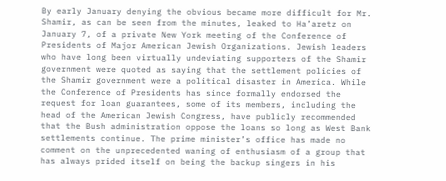By early January denying the obvious became more difficult for Mr. Shamir, as can be seen from the minutes, leaked to Ha’aretz on January 7, of a private New York meeting of the Conference of Presidents of Major American Jewish Organizations. Jewish leaders who have long been virtually undeviating supporters of the Shamir government were quoted as saying that the settlement policies of the Shamir government were a political disaster in America. While the Conference of Presidents has since formally endorsed the request for loan guarantees, some of its members, including the head of the American Jewish Congress, have publicly recommended that the Bush administration oppose the loans so long as West Bank settlements continue. The prime minister’s office has made no comment on the unprecedented waning of enthusiasm of a group that has always prided itself on being the backup singers in his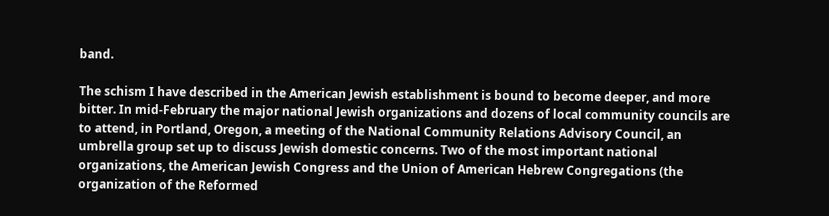band.

The schism I have described in the American Jewish establishment is bound to become deeper, and more bitter. In mid-February the major national Jewish organizations and dozens of local community councils are to attend, in Portland, Oregon, a meeting of the National Community Relations Advisory Council, an umbrella group set up to discuss Jewish domestic concerns. Two of the most important national organizations, the American Jewish Congress and the Union of American Hebrew Congregations (the organization of the Reformed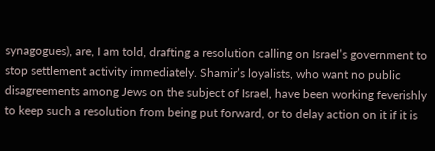synagogues), are, I am told, drafting a resolution calling on Israel’s government to stop settlement activity immediately. Shamir’s loyalists, who want no public disagreements among Jews on the subject of Israel, have been working feverishly to keep such a resolution from being put forward, or to delay action on it if it is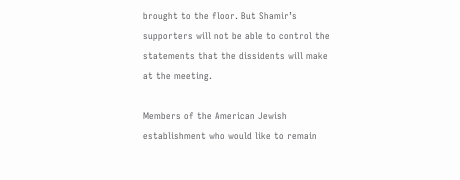brought to the floor. But Shamir’s supporters will not be able to control the statements that the dissidents will make at the meeting.

Members of the American Jewish establishment who would like to remain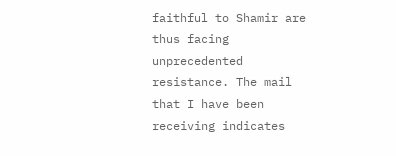faithful to Shamir are thus facing unprecedented resistance. The mail that I have been receiving indicates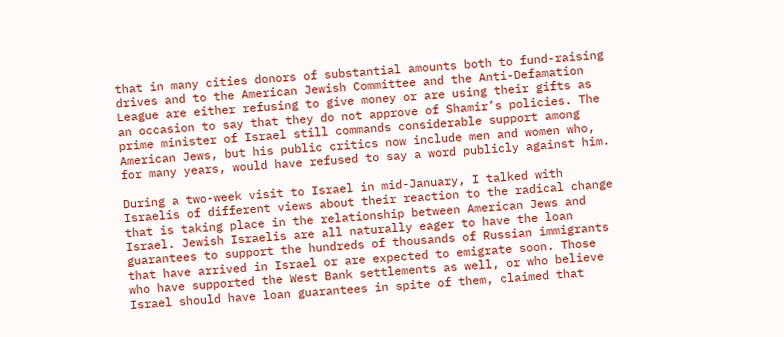that in many cities donors of substantial amounts both to fund-raising drives and to the American Jewish Committee and the Anti-Defamation League are either refusing to give money or are using their gifts as an occasion to say that they do not approve of Shamir’s policies. The prime minister of Israel still commands considerable support among American Jews, but his public critics now include men and women who, for many years, would have refused to say a word publicly against him.

During a two-week visit to Israel in mid-January, I talked with Israelis of different views about their reaction to the radical change that is taking place in the relationship between American Jews and Israel. Jewish Israelis are all naturally eager to have the loan guarantees to support the hundreds of thousands of Russian immigrants that have arrived in Israel or are expected to emigrate soon. Those who have supported the West Bank settlements as well, or who believe Israel should have loan guarantees in spite of them, claimed that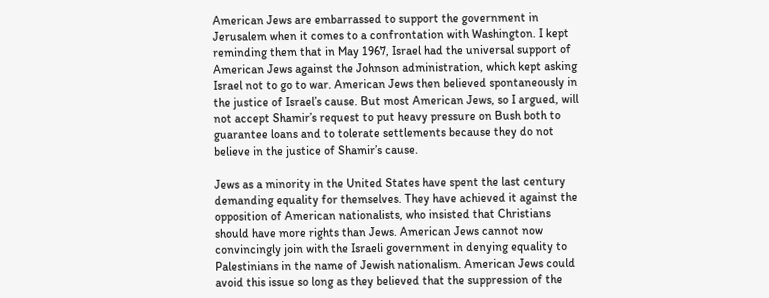American Jews are embarrassed to support the government in Jerusalem when it comes to a confrontation with Washington. I kept reminding them that in May 1967, Israel had the universal support of American Jews against the Johnson administration, which kept asking Israel not to go to war. American Jews then believed spontaneously in the justice of Israel’s cause. But most American Jews, so I argued, will not accept Shamir’s request to put heavy pressure on Bush both to guarantee loans and to tolerate settlements because they do not believe in the justice of Shamir’s cause.

Jews as a minority in the United States have spent the last century demanding equality for themselves. They have achieved it against the opposition of American nationalists, who insisted that Christians should have more rights than Jews. American Jews cannot now convincingly join with the Israeli government in denying equality to Palestinians in the name of Jewish nationalism. American Jews could avoid this issue so long as they believed that the suppression of the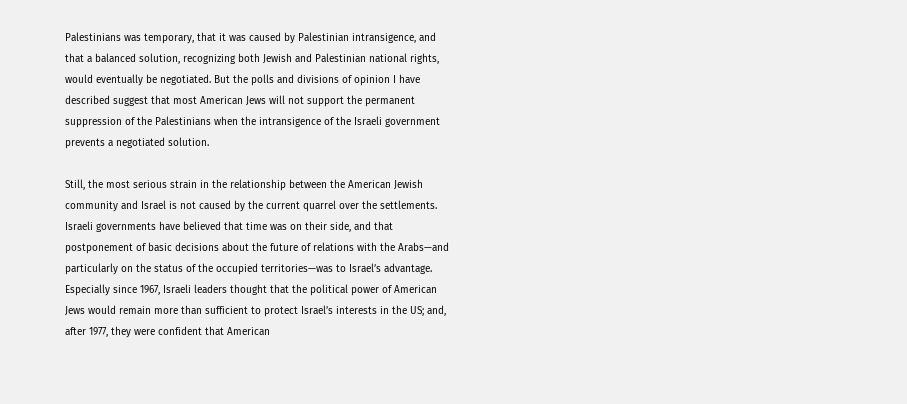Palestinians was temporary, that it was caused by Palestinian intransigence, and that a balanced solution, recognizing both Jewish and Palestinian national rights, would eventually be negotiated. But the polls and divisions of opinion I have described suggest that most American Jews will not support the permanent suppression of the Palestinians when the intransigence of the Israeli government prevents a negotiated solution.

Still, the most serious strain in the relationship between the American Jewish community and Israel is not caused by the current quarrel over the settlements. Israeli governments have believed that time was on their side, and that postponement of basic decisions about the future of relations with the Arabs—and particularly on the status of the occupied territories—was to Israel’s advantage. Especially since 1967, Israeli leaders thought that the political power of American Jews would remain more than sufficient to protect Israel’s interests in the US; and, after 1977, they were confident that American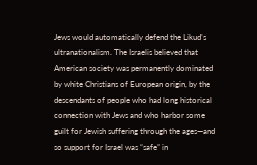Jews would automatically defend the Likud’s ultranationalism. The Israelis believed that American society was permanently dominated by white Christians of European origin, by the descendants of people who had long historical connection with Jews and who harbor some guilt for Jewish suffering through the ages—and so support for Israel was “safe” in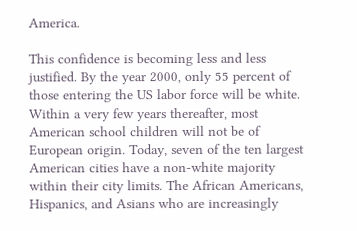America.

This confidence is becoming less and less justified. By the year 2000, only 55 percent of those entering the US labor force will be white. Within a very few years thereafter, most American school children will not be of European origin. Today, seven of the ten largest American cities have a non-white majority within their city limits. The African Americans, Hispanics, and Asians who are increasingly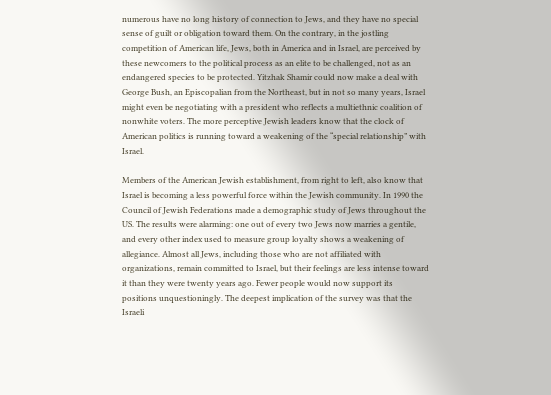numerous have no long history of connection to Jews, and they have no special sense of guilt or obligation toward them. On the contrary, in the jostling competition of American life, Jews, both in America and in Israel, are perceived by these newcomers to the political process as an elite to be challenged, not as an endangered species to be protected. Yitzhak Shamir could now make a deal with George Bush, an Episcopalian from the Northeast, but in not so many years, Israel might even be negotiating with a president who reflects a multiethnic coalition of nonwhite voters. The more perceptive Jewish leaders know that the clock of American politics is running toward a weakening of the “special relationship” with Israel.

Members of the American Jewish establishment, from right to left, also know that Israel is becoming a less powerful force within the Jewish community. In 1990 the Council of Jewish Federations made a demographic study of Jews throughout the US. The results were alarming: one out of every two Jews now marries a gentile, and every other index used to measure group loyalty shows a weakening of allegiance. Almost all Jews, including those who are not affiliated with organizations, remain committed to Israel, but their feelings are less intense toward it than they were twenty years ago. Fewer people would now support its positions unquestioningly. The deepest implication of the survey was that the Israeli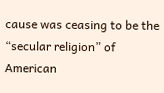cause was ceasing to be the “secular religion” of American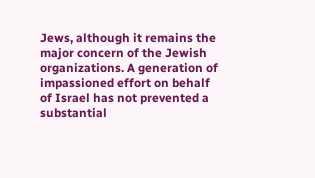Jews, although it remains the major concern of the Jewish organizations. A generation of impassioned effort on behalf of Israel has not prevented a substantial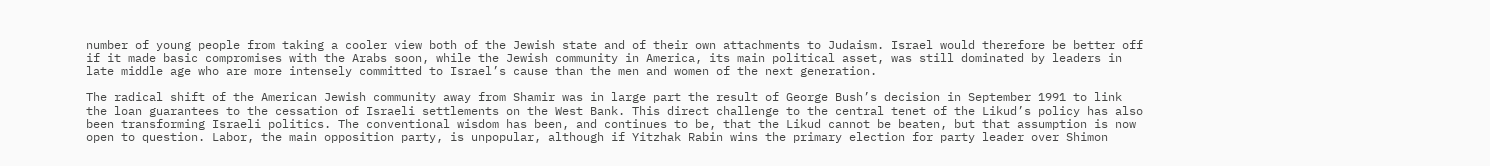number of young people from taking a cooler view both of the Jewish state and of their own attachments to Judaism. Israel would therefore be better off if it made basic compromises with the Arabs soon, while the Jewish community in America, its main political asset, was still dominated by leaders in late middle age who are more intensely committed to Israel’s cause than the men and women of the next generation.

The radical shift of the American Jewish community away from Shamir was in large part the result of George Bush’s decision in September 1991 to link the loan guarantees to the cessation of Israeli settlements on the West Bank. This direct challenge to the central tenet of the Likud’s policy has also been transforming Israeli politics. The conventional wisdom has been, and continues to be, that the Likud cannot be beaten, but that assumption is now open to question. Labor, the main opposition party, is unpopular, although if Yitzhak Rabin wins the primary election for party leader over Shimon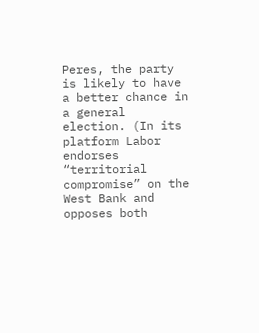Peres, the party is likely to have a better chance in a general election. (In its platform Labor endorses “territorial compromise” on the West Bank and opposes both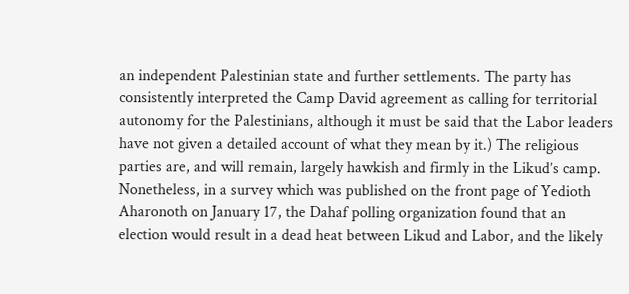an independent Palestinian state and further settlements. The party has consistently interpreted the Camp David agreement as calling for territorial autonomy for the Palestinians, although it must be said that the Labor leaders have not given a detailed account of what they mean by it.) The religious parties are, and will remain, largely hawkish and firmly in the Likud’s camp. Nonetheless, in a survey which was published on the front page of Yedioth Aharonoth on January 17, the Dahaf polling organization found that an election would result in a dead heat between Likud and Labor, and the likely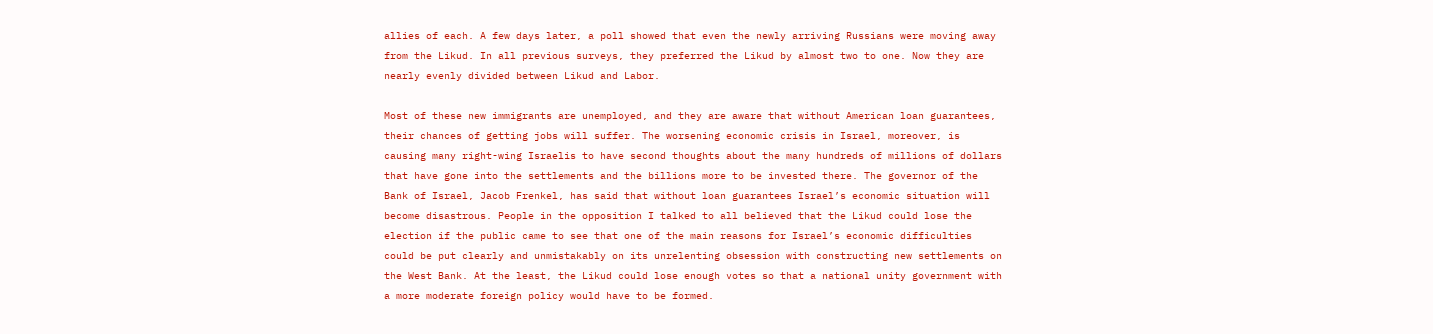allies of each. A few days later, a poll showed that even the newly arriving Russians were moving away from the Likud. In all previous surveys, they preferred the Likud by almost two to one. Now they are nearly evenly divided between Likud and Labor.

Most of these new immigrants are unemployed, and they are aware that without American loan guarantees, their chances of getting jobs will suffer. The worsening economic crisis in Israel, moreover, is causing many right-wing Israelis to have second thoughts about the many hundreds of millions of dollars that have gone into the settlements and the billions more to be invested there. The governor of the Bank of Israel, Jacob Frenkel, has said that without loan guarantees Israel’s economic situation will become disastrous. People in the opposition I talked to all believed that the Likud could lose the election if the public came to see that one of the main reasons for Israel’s economic difficulties could be put clearly and unmistakably on its unrelenting obsession with constructing new settlements on the West Bank. At the least, the Likud could lose enough votes so that a national unity government with a more moderate foreign policy would have to be formed.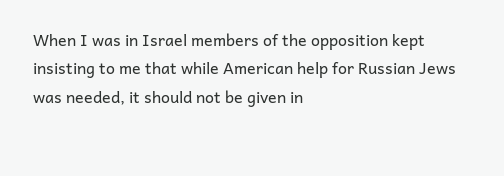When I was in Israel members of the opposition kept insisting to me that while American help for Russian Jews was needed, it should not be given in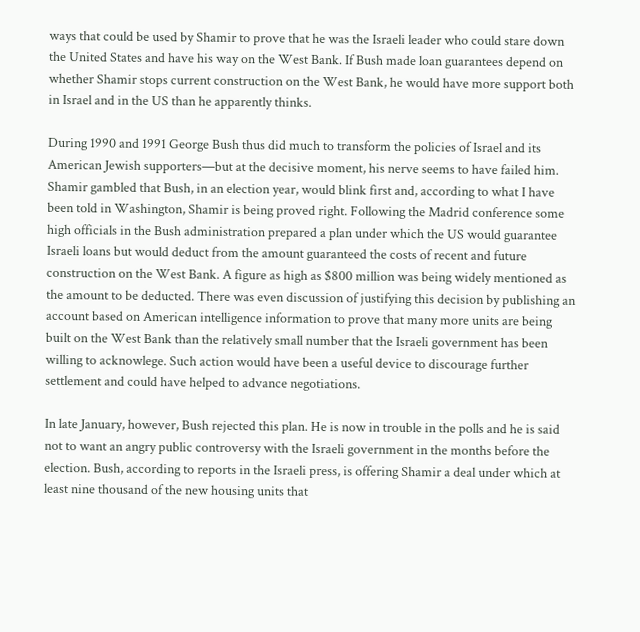ways that could be used by Shamir to prove that he was the Israeli leader who could stare down the United States and have his way on the West Bank. If Bush made loan guarantees depend on whether Shamir stops current construction on the West Bank, he would have more support both in Israel and in the US than he apparently thinks.

During 1990 and 1991 George Bush thus did much to transform the policies of Israel and its American Jewish supporters—but at the decisive moment, his nerve seems to have failed him. Shamir gambled that Bush, in an election year, would blink first and, according to what I have been told in Washington, Shamir is being proved right. Following the Madrid conference some high officials in the Bush administration prepared a plan under which the US would guarantee Israeli loans but would deduct from the amount guaranteed the costs of recent and future construction on the West Bank. A figure as high as $800 million was being widely mentioned as the amount to be deducted. There was even discussion of justifying this decision by publishing an account based on American intelligence information to prove that many more units are being built on the West Bank than the relatively small number that the Israeli government has been willing to acknowlege. Such action would have been a useful device to discourage further settlement and could have helped to advance negotiations.

In late January, however, Bush rejected this plan. He is now in trouble in the polls and he is said not to want an angry public controversy with the Israeli government in the months before the election. Bush, according to reports in the Israeli press, is offering Shamir a deal under which at least nine thousand of the new housing units that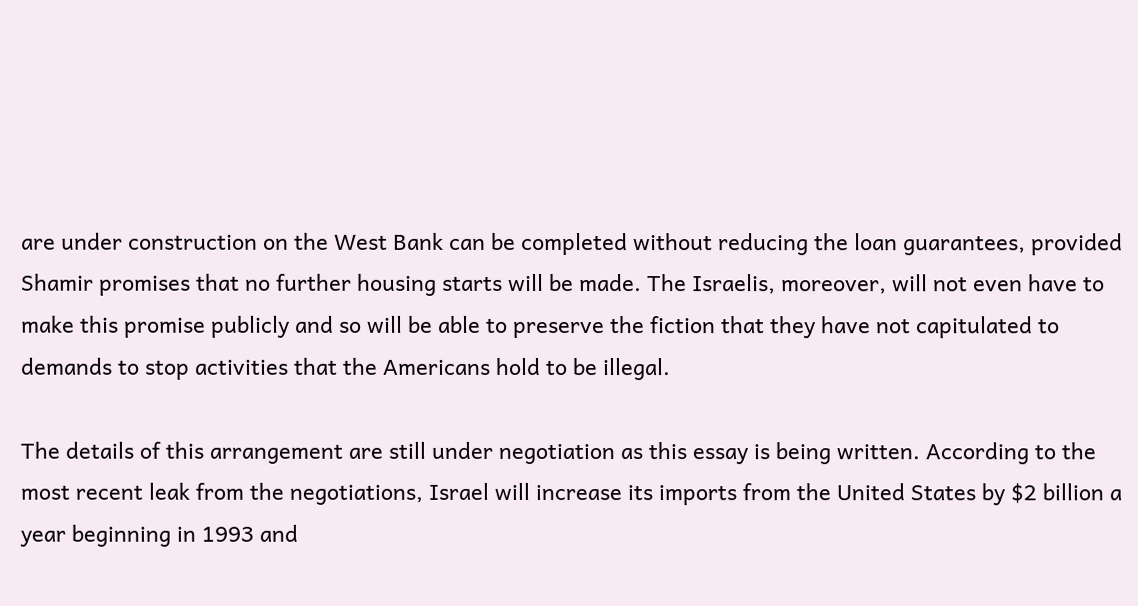are under construction on the West Bank can be completed without reducing the loan guarantees, provided Shamir promises that no further housing starts will be made. The Israelis, moreover, will not even have to make this promise publicly and so will be able to preserve the fiction that they have not capitulated to demands to stop activities that the Americans hold to be illegal.

The details of this arrangement are still under negotiation as this essay is being written. According to the most recent leak from the negotiations, Israel will increase its imports from the United States by $2 billion a year beginning in 1993 and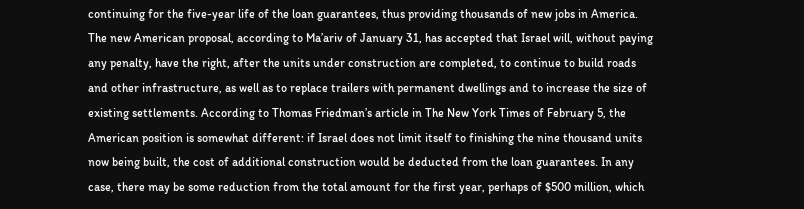continuing for the five-year life of the loan guarantees, thus providing thousands of new jobs in America. The new American proposal, according to Ma’ariv of January 31, has accepted that Israel will, without paying any penalty, have the right, after the units under construction are completed, to continue to build roads and other infrastructure, as well as to replace trailers with permanent dwellings and to increase the size of existing settlements. According to Thomas Friedman’s article in The New York Times of February 5, the American position is somewhat different: if Israel does not limit itself to finishing the nine thousand units now being built, the cost of additional construction would be deducted from the loan guarantees. In any case, there may be some reduction from the total amount for the first year, perhaps of $500 million, which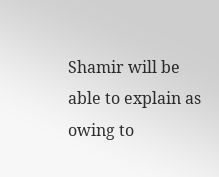Shamir will be able to explain as owing to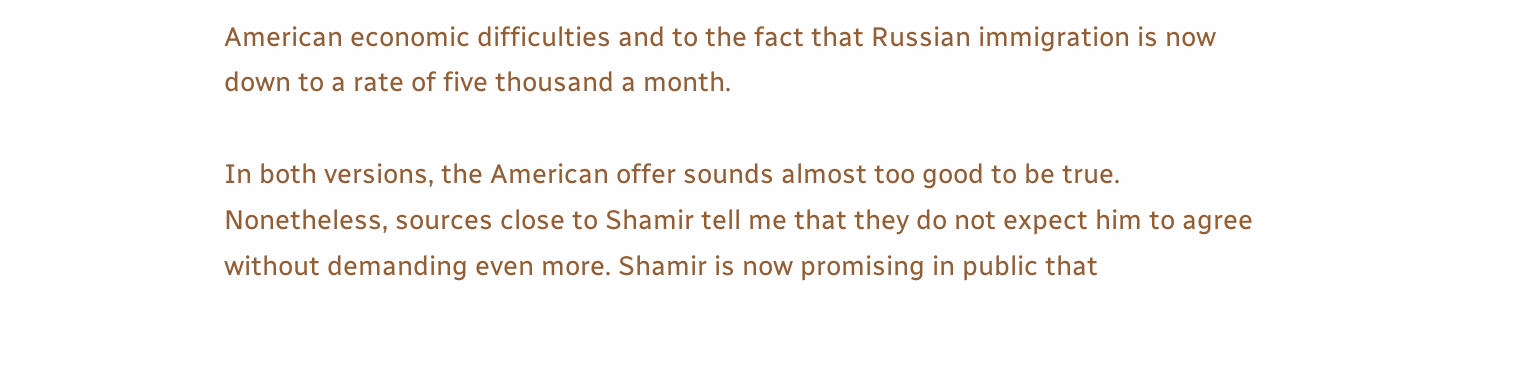American economic difficulties and to the fact that Russian immigration is now down to a rate of five thousand a month.

In both versions, the American offer sounds almost too good to be true. Nonetheless, sources close to Shamir tell me that they do not expect him to agree without demanding even more. Shamir is now promising in public that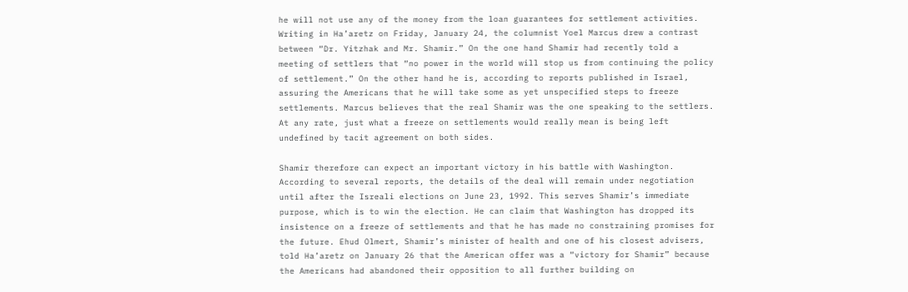he will not use any of the money from the loan guarantees for settlement activities. Writing in Ha’aretz on Friday, January 24, the columnist Yoel Marcus drew a contrast between “Dr. Yitzhak and Mr. Shamir.” On the one hand Shamir had recently told a meeting of settlers that “no power in the world will stop us from continuing the policy of settlement.” On the other hand he is, according to reports published in Israel, assuring the Americans that he will take some as yet unspecified steps to freeze settlements. Marcus believes that the real Shamir was the one speaking to the settlers. At any rate, just what a freeze on settlements would really mean is being left undefined by tacit agreement on both sides.

Shamir therefore can expect an important victory in his battle with Washington. According to several reports, the details of the deal will remain under negotiation until after the Isreali elections on June 23, 1992. This serves Shamir’s immediate purpose, which is to win the election. He can claim that Washington has dropped its insistence on a freeze of settlements and that he has made no constraining promises for the future. Ehud Olmert, Shamir’s minister of health and one of his closest advisers, told Ha’aretz on January 26 that the American offer was a “victory for Shamir” because the Americans had abandoned their opposition to all further building on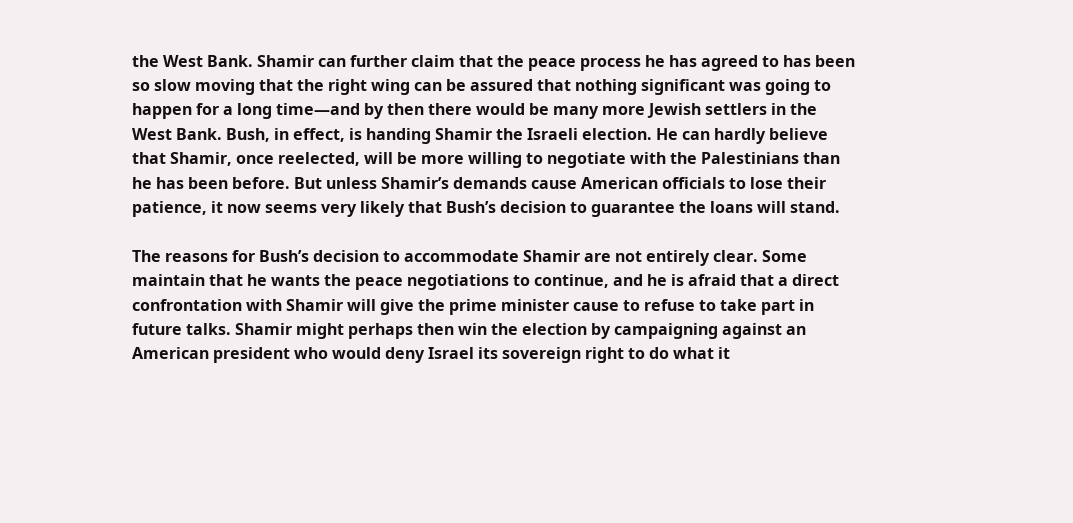the West Bank. Shamir can further claim that the peace process he has agreed to has been so slow moving that the right wing can be assured that nothing significant was going to happen for a long time—and by then there would be many more Jewish settlers in the West Bank. Bush, in effect, is handing Shamir the Israeli election. He can hardly believe that Shamir, once reelected, will be more willing to negotiate with the Palestinians than he has been before. But unless Shamir’s demands cause American officials to lose their patience, it now seems very likely that Bush’s decision to guarantee the loans will stand.

The reasons for Bush’s decision to accommodate Shamir are not entirely clear. Some maintain that he wants the peace negotiations to continue, and he is afraid that a direct confrontation with Shamir will give the prime minister cause to refuse to take part in future talks. Shamir might perhaps then win the election by campaigning against an American president who would deny Israel its sovereign right to do what it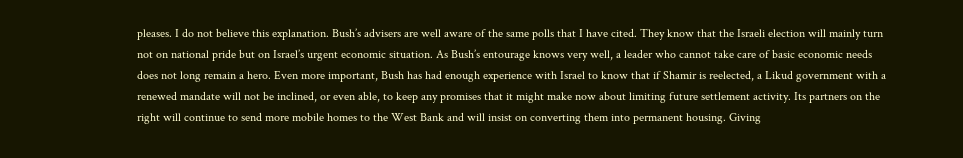pleases. I do not believe this explanation. Bush’s advisers are well aware of the same polls that I have cited. They know that the Israeli election will mainly turn not on national pride but on Israel’s urgent economic situation. As Bush’s entourage knows very well, a leader who cannot take care of basic economic needs does not long remain a hero. Even more important, Bush has had enough experience with Israel to know that if Shamir is reelected, a Likud government with a renewed mandate will not be inclined, or even able, to keep any promises that it might make now about limiting future settlement activity. Its partners on the right will continue to send more mobile homes to the West Bank and will insist on converting them into permanent housing. Giving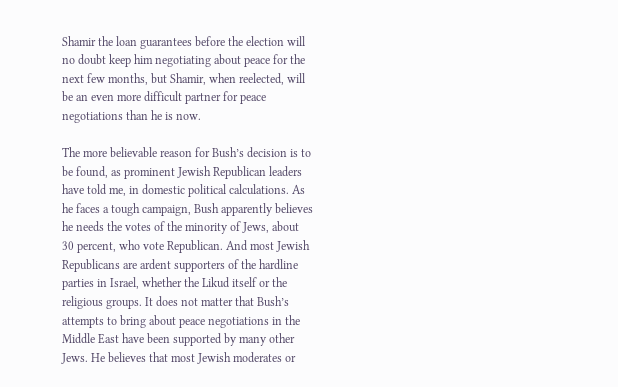Shamir the loan guarantees before the election will no doubt keep him negotiating about peace for the next few months, but Shamir, when reelected, will be an even more difficult partner for peace negotiations than he is now.

The more believable reason for Bush’s decision is to be found, as prominent Jewish Republican leaders have told me, in domestic political calculations. As he faces a tough campaign, Bush apparently believes he needs the votes of the minority of Jews, about 30 percent, who vote Republican. And most Jewish Republicans are ardent supporters of the hardline parties in Israel, whether the Likud itself or the religious groups. It does not matter that Bush’s attempts to bring about peace negotiations in the Middle East have been supported by many other Jews. He believes that most Jewish moderates or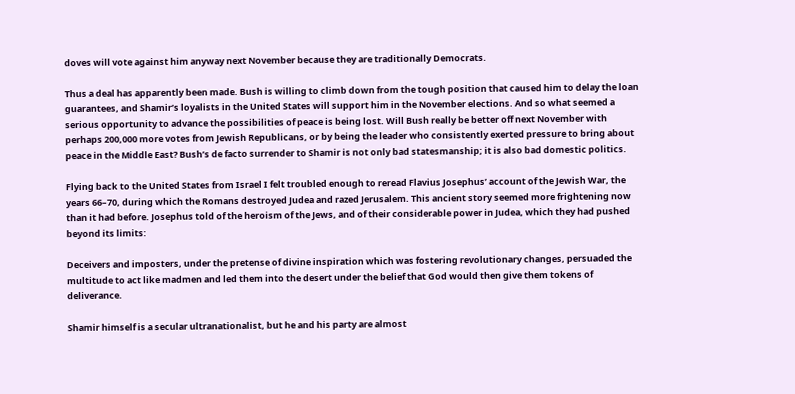doves will vote against him anyway next November because they are traditionally Democrats.

Thus a deal has apparently been made. Bush is willing to climb down from the tough position that caused him to delay the loan guarantees, and Shamir’s loyalists in the United States will support him in the November elections. And so what seemed a serious opportunity to advance the possibilities of peace is being lost. Will Bush really be better off next November with perhaps 200,000 more votes from Jewish Republicans, or by being the leader who consistently exerted pressure to bring about peace in the Middle East? Bush’s de facto surrender to Shamir is not only bad statesmanship; it is also bad domestic politics.

Flying back to the United States from Israel I felt troubled enough to reread Flavius Josephus’ account of the Jewish War, the years 66–70, during which the Romans destroyed Judea and razed Jerusalem. This ancient story seemed more frightening now than it had before. Josephus told of the heroism of the Jews, and of their considerable power in Judea, which they had pushed beyond its limits:

Deceivers and imposters, under the pretense of divine inspiration which was fostering revolutionary changes, persuaded the multitude to act like madmen and led them into the desert under the belief that God would then give them tokens of deliverance.

Shamir himself is a secular ultranationalist, but he and his party are almost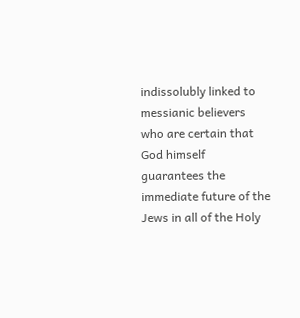indissolubly linked to messianic believers who are certain that God himself guarantees the immediate future of the Jews in all of the Holy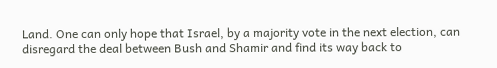Land. One can only hope that Israel, by a majority vote in the next election, can disregard the deal between Bush and Shamir and find its way back to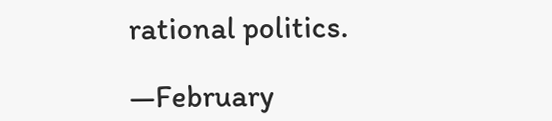rational politics.

—February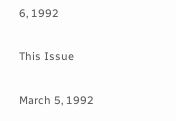6, 1992

This Issue

March 5, 1992